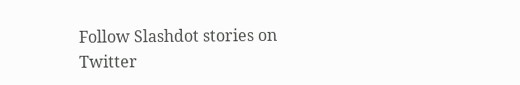Follow Slashdot stories on Twitter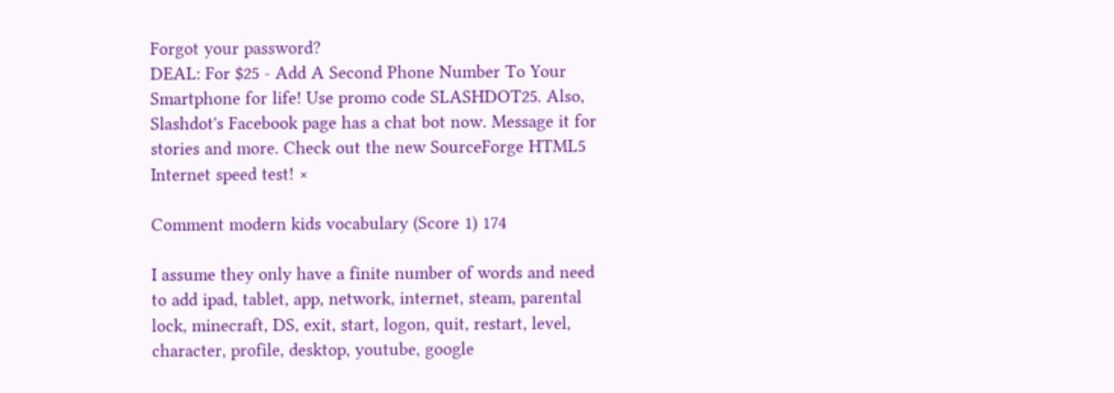Forgot your password?
DEAL: For $25 - Add A Second Phone Number To Your Smartphone for life! Use promo code SLASHDOT25. Also, Slashdot's Facebook page has a chat bot now. Message it for stories and more. Check out the new SourceForge HTML5 Internet speed test! ×

Comment modern kids vocabulary (Score 1) 174

I assume they only have a finite number of words and need to add ipad, tablet, app, network, internet, steam, parental lock, minecraft, DS, exit, start, logon, quit, restart, level, character, profile, desktop, youtube, google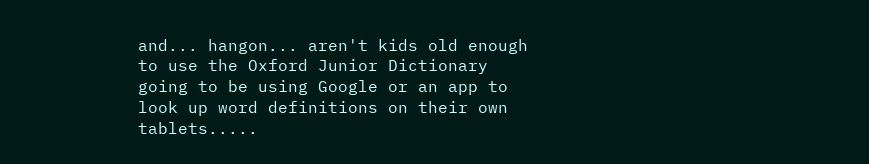and... hangon... aren't kids old enough to use the Oxford Junior Dictionary going to be using Google or an app to look up word definitions on their own tablets.....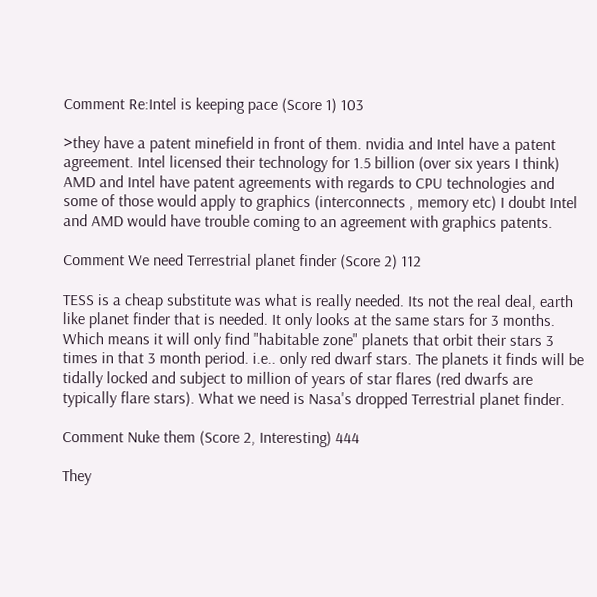Comment Re:Intel is keeping pace (Score 1) 103

>they have a patent minefield in front of them. nvidia and Intel have a patent agreement. Intel licensed their technology for 1.5 billion (over six years I think) AMD and Intel have patent agreements with regards to CPU technologies and some of those would apply to graphics (interconnects , memory etc) I doubt Intel and AMD would have trouble coming to an agreement with graphics patents.

Comment We need Terrestrial planet finder (Score 2) 112

TESS is a cheap substitute was what is really needed. Its not the real deal, earth like planet finder that is needed. It only looks at the same stars for 3 months. Which means it will only find "habitable zone" planets that orbit their stars 3 times in that 3 month period. i.e.. only red dwarf stars. The planets it finds will be tidally locked and subject to million of years of star flares (red dwarfs are typically flare stars). What we need is Nasa's dropped Terrestrial planet finder.

Comment Nuke them (Score 2, Interesting) 444

They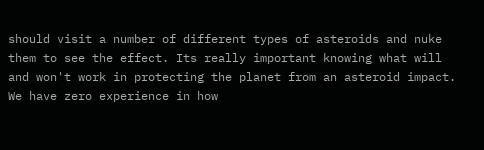should visit a number of different types of asteroids and nuke them to see the effect. Its really important knowing what will and won't work in protecting the planet from an asteroid impact. We have zero experience in how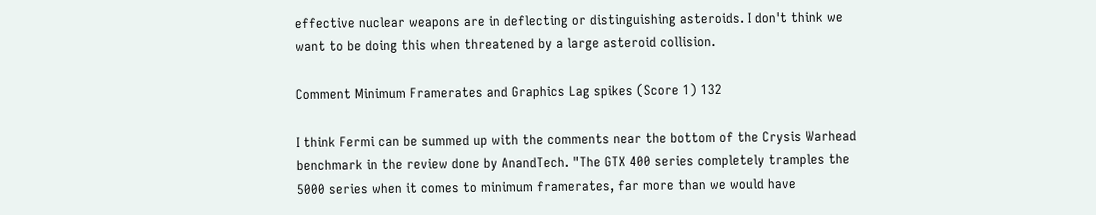effective nuclear weapons are in deflecting or distinguishing asteroids. I don't think we want to be doing this when threatened by a large asteroid collision.

Comment Minimum Framerates and Graphics Lag spikes (Score 1) 132

I think Fermi can be summed up with the comments near the bottom of the Crysis Warhead benchmark in the review done by AnandTech. "The GTX 400 series completely tramples the 5000 series when it comes to minimum framerates, far more than we would have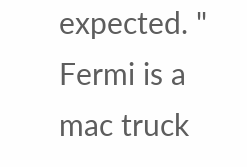expected. " Fermi is a mac truck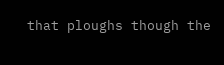that ploughs though the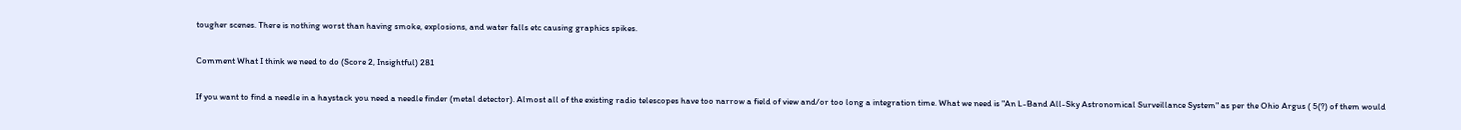tougher scenes. There is nothing worst than having smoke, explosions, and water falls etc causing graphics spikes.

Comment What I think we need to do (Score 2, Insightful) 281

If you want to find a needle in a haystack you need a needle finder (metal detector). Almost all of the existing radio telescopes have too narrow a field of view and/or too long a integration time. What we need is "An L-Band All-Sky Astronomical Surveillance System" as per the Ohio Argus ( 5(?) of them would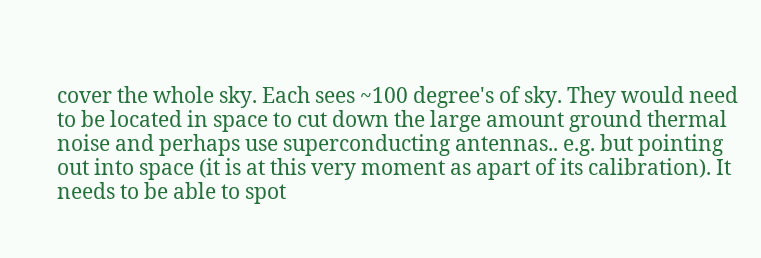cover the whole sky. Each sees ~100 degree's of sky. They would need to be located in space to cut down the large amount ground thermal noise and perhaps use superconducting antennas.. e.g. but pointing out into space (it is at this very moment as apart of its calibration). It needs to be able to spot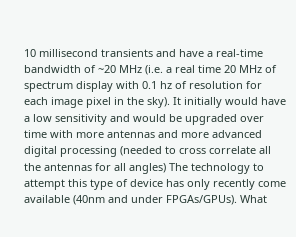10 millisecond transients and have a real-time bandwidth of ~20 MHz (i.e. a real time 20 MHz of spectrum display with 0.1 hz of resolution for each image pixel in the sky). It initially would have a low sensitivity and would be upgraded over time with more antennas and more advanced digital processing (needed to cross correlate all the antennas for all angles) The technology to attempt this type of device has only recently come available (40nm and under FPGAs/GPUs). What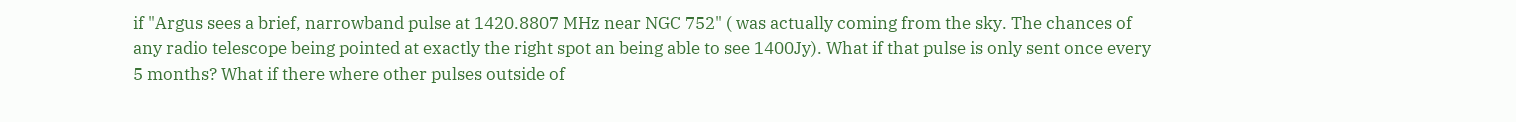if "Argus sees a brief, narrowband pulse at 1420.8807 MHz near NGC 752" ( was actually coming from the sky. The chances of any radio telescope being pointed at exactly the right spot an being able to see 1400Jy). What if that pulse is only sent once every 5 months? What if there where other pulses outside of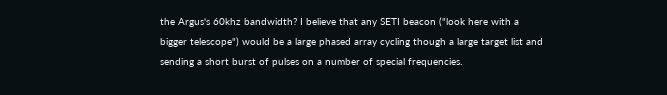the Argus's 60khz bandwidth? I believe that any SETI beacon ("look here with a bigger telescope") would be a large phased array cycling though a large target list and sending a short burst of pulses on a number of special frequencies.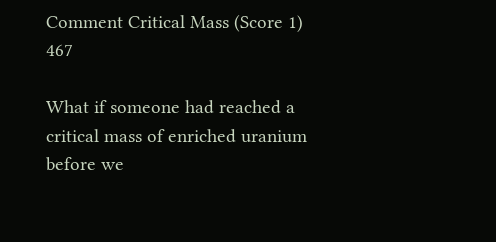Comment Critical Mass (Score 1) 467

What if someone had reached a critical mass of enriched uranium before we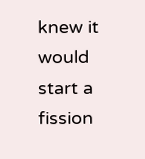knew it would start a fission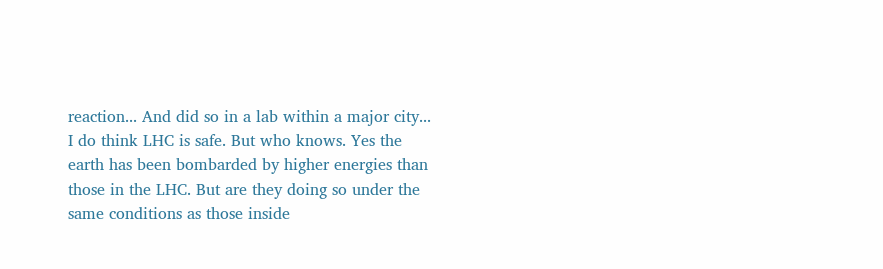reaction... And did so in a lab within a major city... I do think LHC is safe. But who knows. Yes the earth has been bombarded by higher energies than those in the LHC. But are they doing so under the same conditions as those inside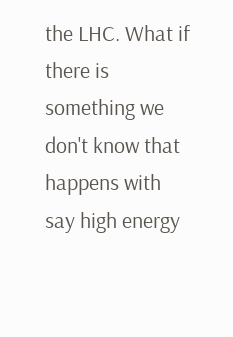the LHC. What if there is something we don't know that happens with say high energy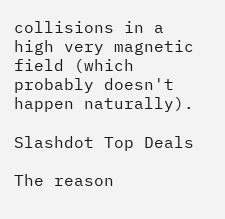collisions in a high very magnetic field (which probably doesn't happen naturally).

Slashdot Top Deals

The reason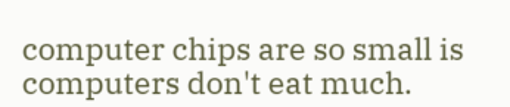computer chips are so small is computers don't eat much.